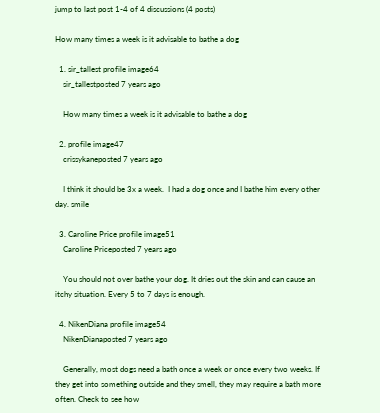jump to last post 1-4 of 4 discussions (4 posts)

How many times a week is it advisable to bathe a dog

  1. sir_tallest profile image64
    sir_tallestposted 7 years ago

    How many times a week is it advisable to bathe a dog

  2. profile image47
    crissykaneposted 7 years ago

    I think it should be 3x a week.  I had a dog once and I bathe him every other day. smile

  3. Caroline Price profile image51
    Caroline Priceposted 7 years ago

    You should not over bathe your dog. It dries out the skin and can cause an itchy situation. Every 5 to 7 days is enough.

  4. NikenDiana profile image54
    NikenDianaposted 7 years ago

    Generally, most dogs need a bath once a week or once every two weeks. If they get into something outside and they smell, they may require a bath more often. Check to see how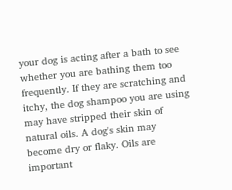your dog is acting after a bath to see whether you are bathing them too frequently. If they are scratching and itchy, the dog shampoo you are using may have stripped their skin of natural oils. A dog's skin may become dry or flaky. Oils are important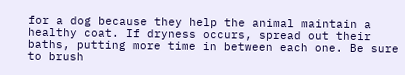for a dog because they help the animal maintain a healthy coat. If dryness occurs, spread out their baths, putting more time in between each one. Be sure to brush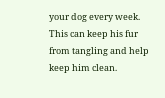your dog every week. This can keep his fur from tangling and help keep him clean.